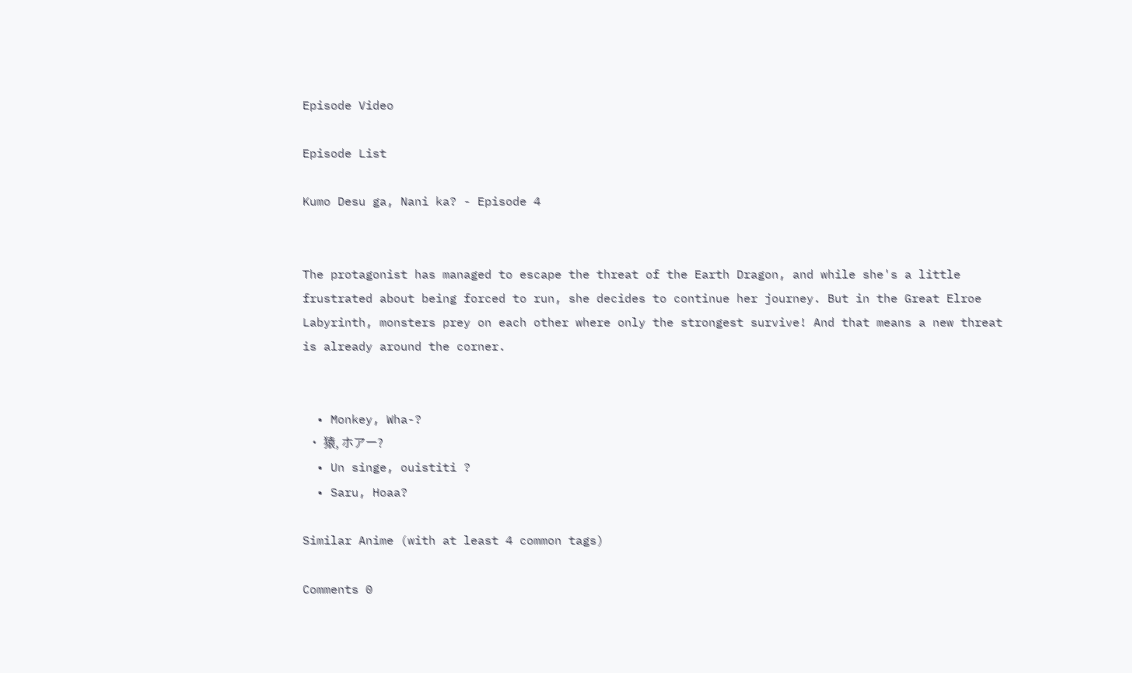Episode Video

Episode List

Kumo Desu ga, Nani ka? - Episode 4


The protagonist has managed to escape the threat of the Earth Dragon, and while she's a little frustrated about being forced to run, she decides to continue her journey. But in the Great Elroe Labyrinth, monsters prey on each other where only the strongest survive! And that means a new threat is already around the corner.


  • Monkey, Wha-?
  • 猿, ホアー?
  • Un singe, ouistiti ?
  • Saru, Hoaa?

Similar Anime (with at least 4 common tags)

Comments 0